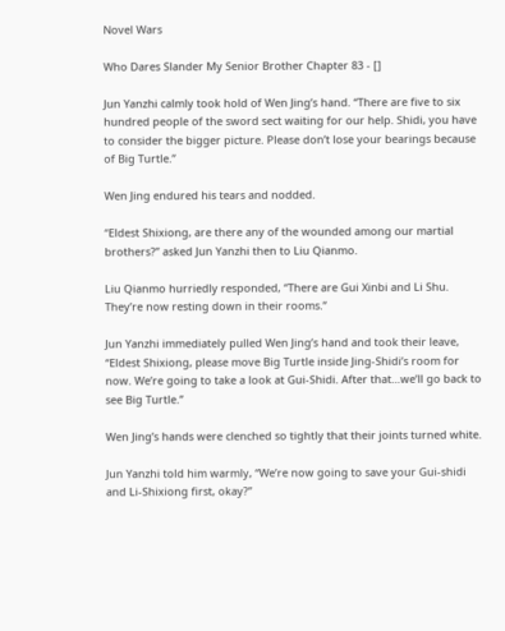Novel Wars

Who Dares Slander My Senior Brother Chapter 83 - []

Jun Yanzhi calmly took hold of Wen Jing’s hand. “There are five to six hundred people of the sword sect waiting for our help. Shidi, you have to consider the bigger picture. Please don’t lose your bearings because of Big Turtle.”

Wen Jing endured his tears and nodded.

“Eldest Shixiong, are there any of the wounded among our martial brothers?” asked Jun Yanzhi then to Liu Qianmo.

Liu Qianmo hurriedly responded, “There are Gui Xinbi and Li Shu. They’re now resting down in their rooms.”

Jun Yanzhi immediately pulled Wen Jing’s hand and took their leave, “Eldest Shixiong, please move Big Turtle inside Jing-Shidi’s room for now. We’re going to take a look at Gui-Shidi. After that…we’ll go back to see Big Turtle.”

Wen Jing’s hands were clenched so tightly that their joints turned white.

Jun Yanzhi told him warmly, “We’re now going to save your Gui-shidi and Li-Shixiong first, okay?”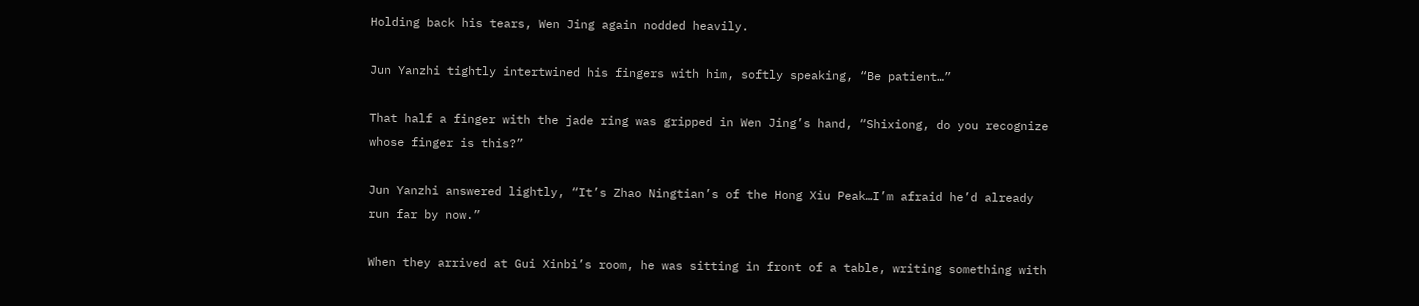Holding back his tears, Wen Jing again nodded heavily.

Jun Yanzhi tightly intertwined his fingers with him, softly speaking, “Be patient…”

That half a finger with the jade ring was gripped in Wen Jing’s hand, “Shixiong, do you recognize whose finger is this?”

Jun Yanzhi answered lightly, “It’s Zhao Ningtian’s of the Hong Xiu Peak…I’m afraid he’d already run far by now.”

When they arrived at Gui Xinbi’s room, he was sitting in front of a table, writing something with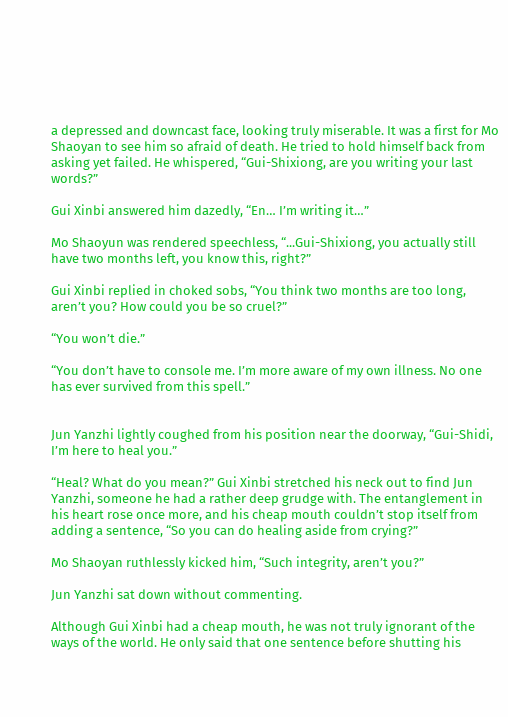a depressed and downcast face, looking truly miserable. It was a first for Mo Shaoyan to see him so afraid of death. He tried to hold himself back from asking yet failed. He whispered, “Gui-Shixiong, are you writing your last words?”

Gui Xinbi answered him dazedly, “En… I’m writing it…”

Mo Shaoyun was rendered speechless, “...Gui-Shixiong, you actually still have two months left, you know this, right?”

Gui Xinbi replied in choked sobs, “You think two months are too long, aren’t you? How could you be so cruel?”

“You won’t die.”

“You don’t have to console me. I’m more aware of my own illness. No one has ever survived from this spell.”


Jun Yanzhi lightly coughed from his position near the doorway, “Gui-Shidi, I’m here to heal you.”

“Heal? What do you mean?” Gui Xinbi stretched his neck out to find Jun Yanzhi, someone he had a rather deep grudge with. The entanglement in his heart rose once more, and his cheap mouth couldn’t stop itself from adding a sentence, “So you can do healing aside from crying?”

Mo Shaoyan ruthlessly kicked him, “Such integrity, aren’t you?”

Jun Yanzhi sat down without commenting.

Although Gui Xinbi had a cheap mouth, he was not truly ignorant of the ways of the world. He only said that one sentence before shutting his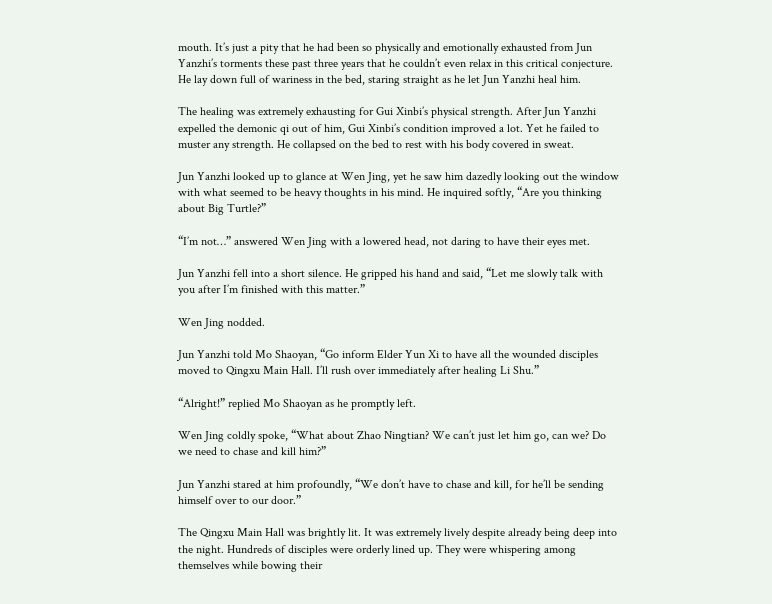mouth. It’s just a pity that he had been so physically and emotionally exhausted from Jun Yanzhi’s torments these past three years that he couldn’t even relax in this critical conjecture. He lay down full of wariness in the bed, staring straight as he let Jun Yanzhi heal him.

The healing was extremely exhausting for Gui Xinbi’s physical strength. After Jun Yanzhi expelled the demonic qi out of him, Gui Xinbi’s condition improved a lot. Yet he failed to muster any strength. He collapsed on the bed to rest with his body covered in sweat.

Jun Yanzhi looked up to glance at Wen Jing, yet he saw him dazedly looking out the window with what seemed to be heavy thoughts in his mind. He inquired softly, “Are you thinking about Big Turtle?”

“I’m not…” answered Wen Jing with a lowered head, not daring to have their eyes met.

Jun Yanzhi fell into a short silence. He gripped his hand and said, “Let me slowly talk with you after I’m finished with this matter.”

Wen Jing nodded.

Jun Yanzhi told Mo Shaoyan, “Go inform Elder Yun Xi to have all the wounded disciples moved to Qingxu Main Hall. I’ll rush over immediately after healing Li Shu.”

“Alright!” replied Mo Shaoyan as he promptly left.

Wen Jing coldly spoke, “What about Zhao Ningtian? We can’t just let him go, can we? Do we need to chase and kill him?”

Jun Yanzhi stared at him profoundly, “We don’t have to chase and kill, for he’ll be sending himself over to our door.”

The Qingxu Main Hall was brightly lit. It was extremely lively despite already being deep into the night. Hundreds of disciples were orderly lined up. They were whispering among themselves while bowing their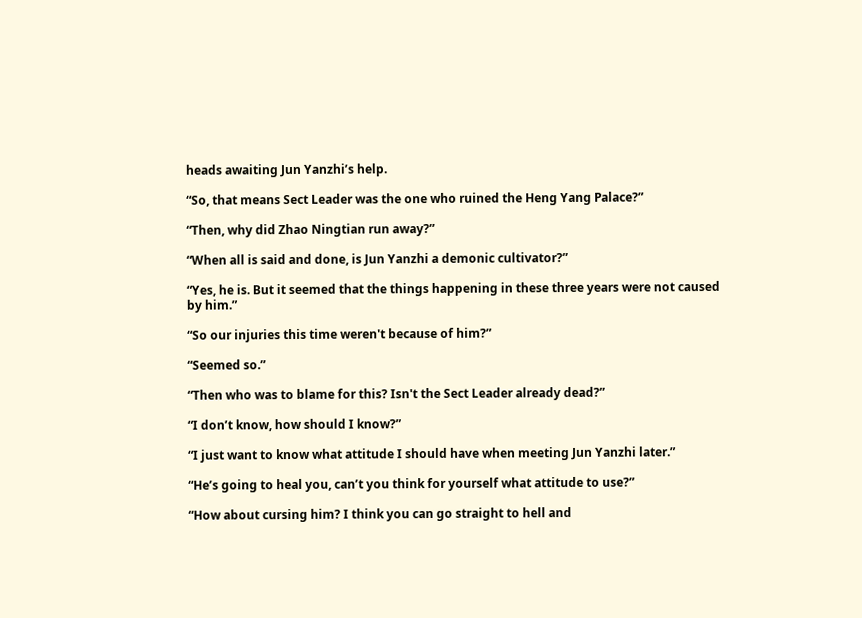heads awaiting Jun Yanzhi’s help.

“So, that means Sect Leader was the one who ruined the Heng Yang Palace?”

“Then, why did Zhao Ningtian run away?”

“When all is said and done, is Jun Yanzhi a demonic cultivator?”

“Yes, he is. But it seemed that the things happening in these three years were not caused by him.”

“So our injuries this time weren't because of him?”

“Seemed so.”

“Then who was to blame for this? Isn't the Sect Leader already dead?”

“I don’t know, how should I know?”

“I just want to know what attitude I should have when meeting Jun Yanzhi later.”

“He’s going to heal you, can’t you think for yourself what attitude to use?”

“How about cursing him? I think you can go straight to hell and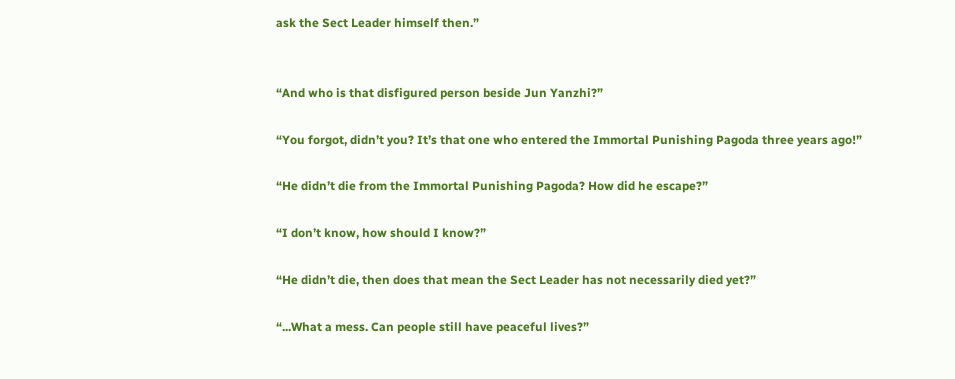ask the Sect Leader himself then.”


“And who is that disfigured person beside Jun Yanzhi?”

“You forgot, didn’t you? It’s that one who entered the Immortal Punishing Pagoda three years ago!”

“He didn’t die from the Immortal Punishing Pagoda? How did he escape?”

“I don’t know, how should I know?”

“He didn’t die, then does that mean the Sect Leader has not necessarily died yet?”

“...What a mess. Can people still have peaceful lives?”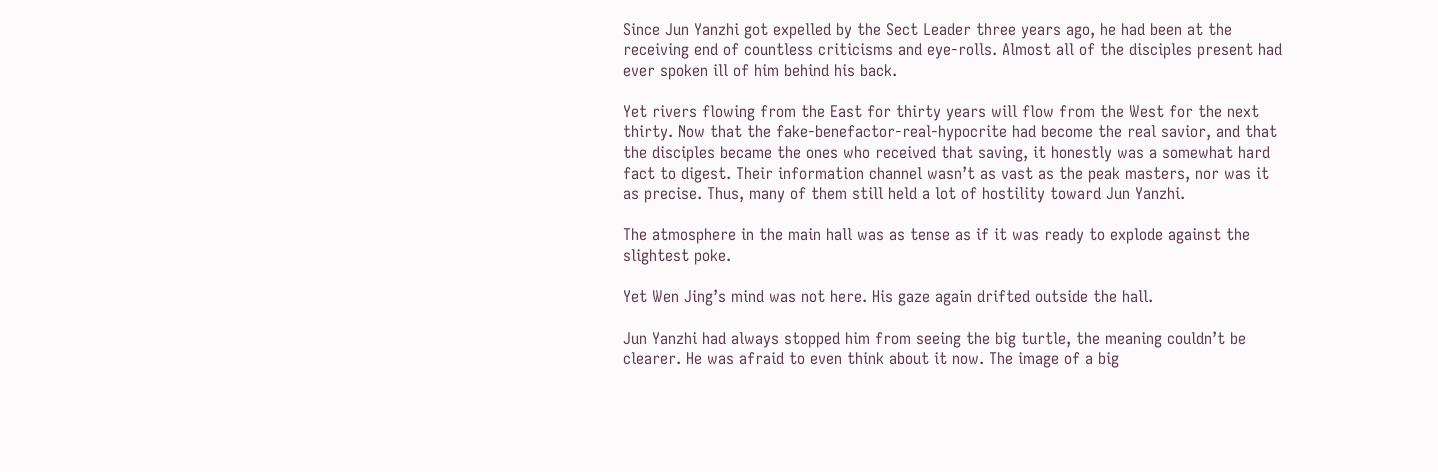Since Jun Yanzhi got expelled by the Sect Leader three years ago, he had been at the receiving end of countless criticisms and eye-rolls. Almost all of the disciples present had ever spoken ill of him behind his back.

Yet rivers flowing from the East for thirty years will flow from the West for the next thirty. Now that the fake-benefactor-real-hypocrite had become the real savior, and that the disciples became the ones who received that saving, it honestly was a somewhat hard fact to digest. Their information channel wasn’t as vast as the peak masters, nor was it as precise. Thus, many of them still held a lot of hostility toward Jun Yanzhi.

The atmosphere in the main hall was as tense as if it was ready to explode against the slightest poke.

Yet Wen Jing’s mind was not here. His gaze again drifted outside the hall.

Jun Yanzhi had always stopped him from seeing the big turtle, the meaning couldn’t be clearer. He was afraid to even think about it now. The image of a big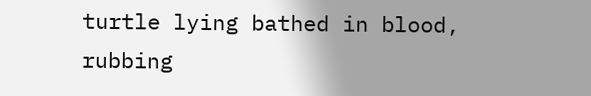turtle lying bathed in blood, rubbing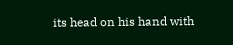its head on his hand with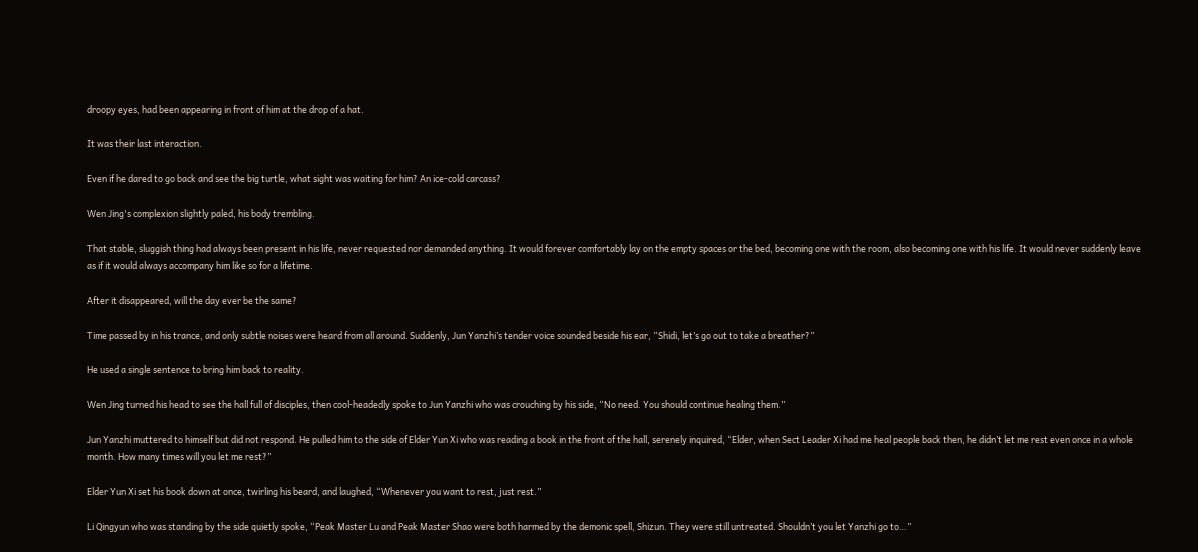droopy eyes, had been appearing in front of him at the drop of a hat.

It was their last interaction.

Even if he dared to go back and see the big turtle, what sight was waiting for him? An ice-cold carcass?

Wen Jing's complexion slightly paled, his body trembling.

That stable, sluggish thing had always been present in his life, never requested nor demanded anything. It would forever comfortably lay on the empty spaces or the bed, becoming one with the room, also becoming one with his life. It would never suddenly leave as if it would always accompany him like so for a lifetime.

After it disappeared, will the day ever be the same?

Time passed by in his trance, and only subtle noises were heard from all around. Suddenly, Jun Yanzhi’s tender voice sounded beside his ear, “Shidi, let’s go out to take a breather?”

He used a single sentence to bring him back to reality.

Wen Jing turned his head to see the hall full of disciples, then cool-headedly spoke to Jun Yanzhi who was crouching by his side, “No need. You should continue healing them.”

Jun Yanzhi muttered to himself but did not respond. He pulled him to the side of Elder Yun Xi who was reading a book in the front of the hall, serenely inquired, “Elder, when Sect Leader Xi had me heal people back then, he didn’t let me rest even once in a whole month. How many times will you let me rest?”

Elder Yun Xi set his book down at once, twirling his beard, and laughed, “Whenever you want to rest, just rest.”

Li Qingyun who was standing by the side quietly spoke, “Peak Master Lu and Peak Master Shao were both harmed by the demonic spell, Shizun. They were still untreated. Shouldn’t you let Yanzhi go to…”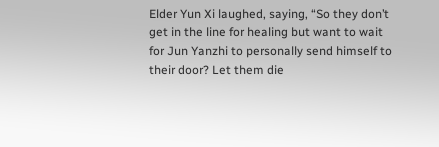Elder Yun Xi laughed, saying, “So they don’t get in the line for healing but want to wait for Jun Yanzhi to personally send himself to their door? Let them die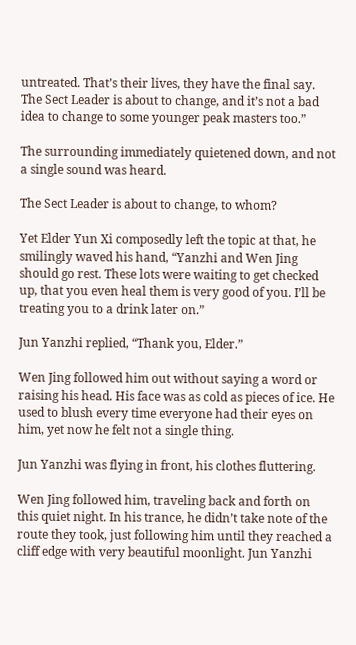untreated. That’s their lives, they have the final say. The Sect Leader is about to change, and it’s not a bad idea to change to some younger peak masters too.”

The surrounding immediately quietened down, and not a single sound was heard.

The Sect Leader is about to change, to whom?

Yet Elder Yun Xi composedly left the topic at that, he smilingly waved his hand, “Yanzhi and Wen Jing should go rest. These lots were waiting to get checked up, that you even heal them is very good of you. I’ll be treating you to a drink later on.”

Jun Yanzhi replied, “Thank you, Elder.”

Wen Jing followed him out without saying a word or raising his head. His face was as cold as pieces of ice. He used to blush every time everyone had their eyes on him, yet now he felt not a single thing.

Jun Yanzhi was flying in front, his clothes fluttering.

Wen Jing followed him, traveling back and forth on this quiet night. In his trance, he didn’t take note of the route they took, just following him until they reached a cliff edge with very beautiful moonlight. Jun Yanzhi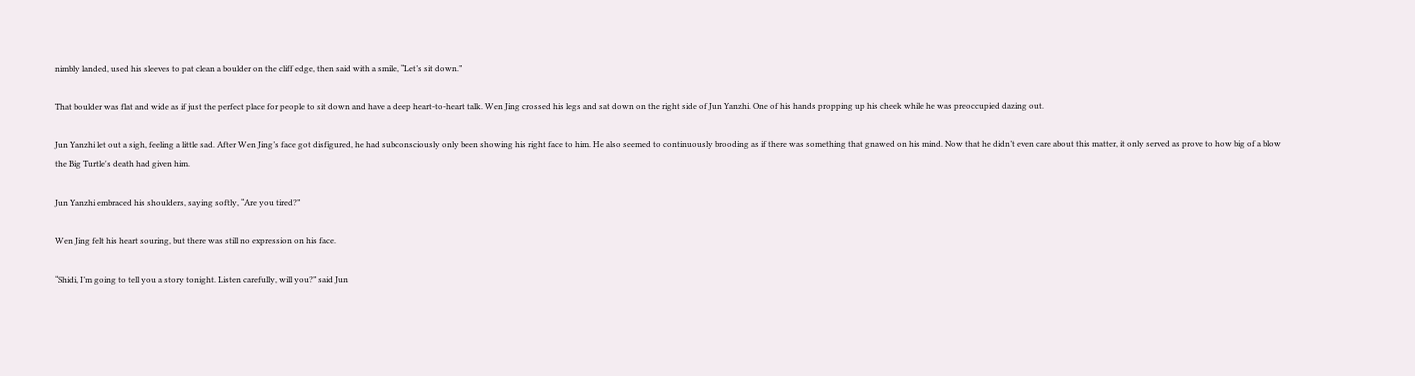nimbly landed, used his sleeves to pat clean a boulder on the cliff edge, then said with a smile, “Let’s sit down.”

That boulder was flat and wide as if just the perfect place for people to sit down and have a deep heart-to-heart talk. Wen Jing crossed his legs and sat down on the right side of Jun Yanzhi. One of his hands propping up his cheek while he was preoccupied dazing out.

Jun Yanzhi let out a sigh, feeling a little sad. After Wen Jing’s face got disfigured, he had subconsciously only been showing his right face to him. He also seemed to continuously brooding as if there was something that gnawed on his mind. Now that he didn’t even care about this matter, it only served as prove to how big of a blow the Big Turtle's death had given him.

Jun Yanzhi embraced his shoulders, saying softly, “Are you tired?”

Wen Jing felt his heart souring, but there was still no expression on his face.

“Shidi, I’m going to tell you a story tonight. Listen carefully, will you?” said Jun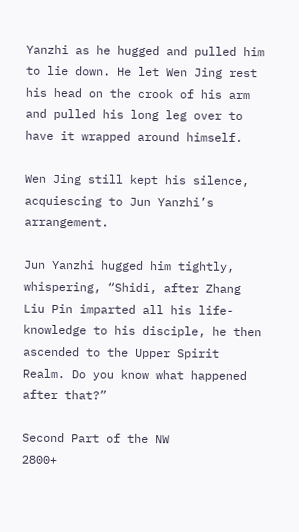Yanzhi as he hugged and pulled him to lie down. He let Wen Jing rest his head on the crook of his arm and pulled his long leg over to have it wrapped around himself.

Wen Jing still kept his silence, acquiescing to Jun Yanzhi’s arrangement.

Jun Yanzhi hugged him tightly, whispering, “Shidi, after Zhang Liu Pin imparted all his life-knowledge to his disciple, he then ascended to the Upper Spirit Realm. Do you know what happened after that?”

Second Part of the NW
2800+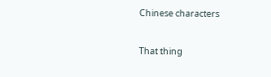Chinese characters

That thing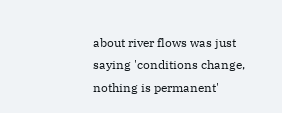about river flows was just saying 'conditions change, nothing is permanent'